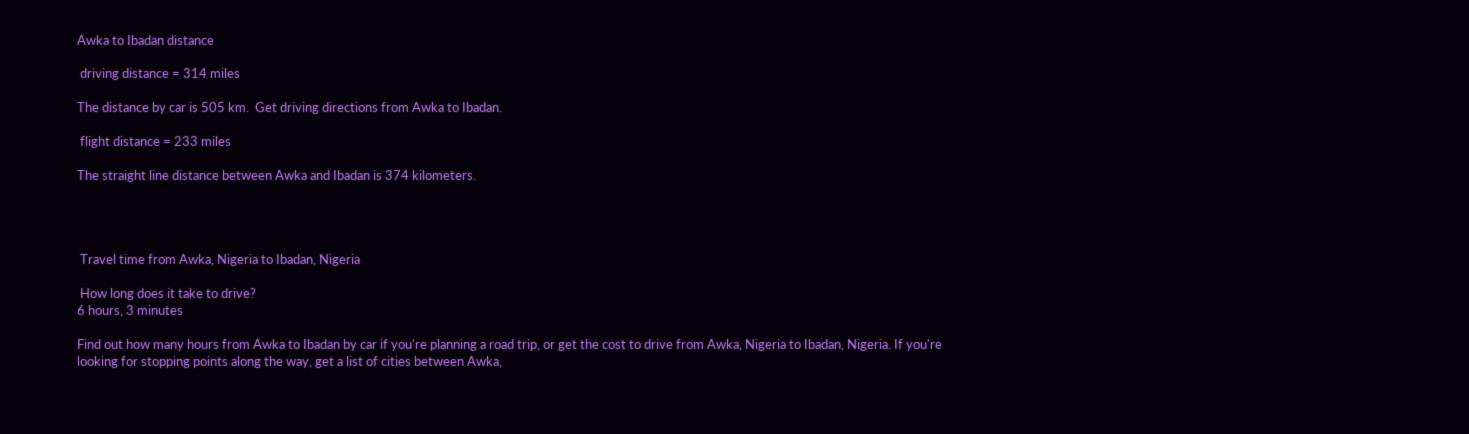Awka to Ibadan distance

 driving distance = 314 miles

The distance by car is 505 km.  Get driving directions from Awka to Ibadan.

 flight distance = 233 miles

The straight line distance between Awka and Ibadan is 374 kilometers.




 Travel time from Awka, Nigeria to Ibadan, Nigeria

 How long does it take to drive?
6 hours, 3 minutes

Find out how many hours from Awka to Ibadan by car if you're planning a road trip, or get the cost to drive from Awka, Nigeria to Ibadan, Nigeria. If you're looking for stopping points along the way, get a list of cities between Awka,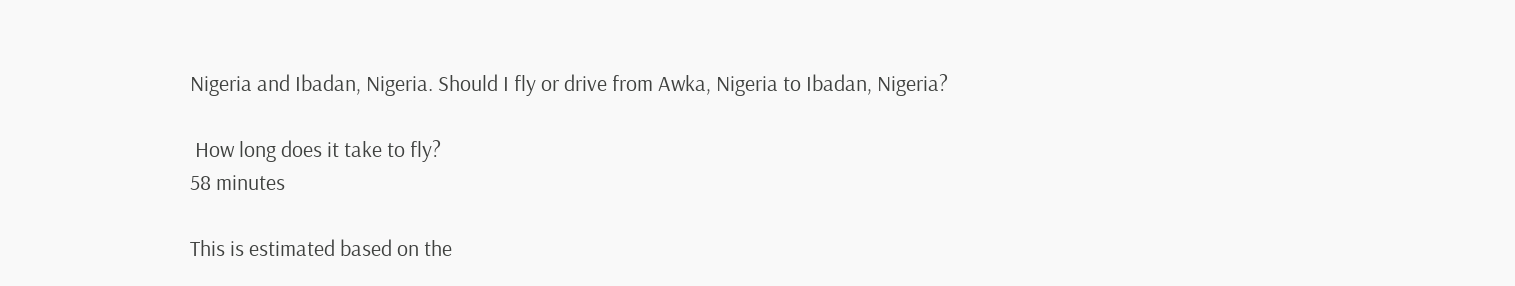Nigeria and Ibadan, Nigeria. Should I fly or drive from Awka, Nigeria to Ibadan, Nigeria?

 How long does it take to fly?
58 minutes

This is estimated based on the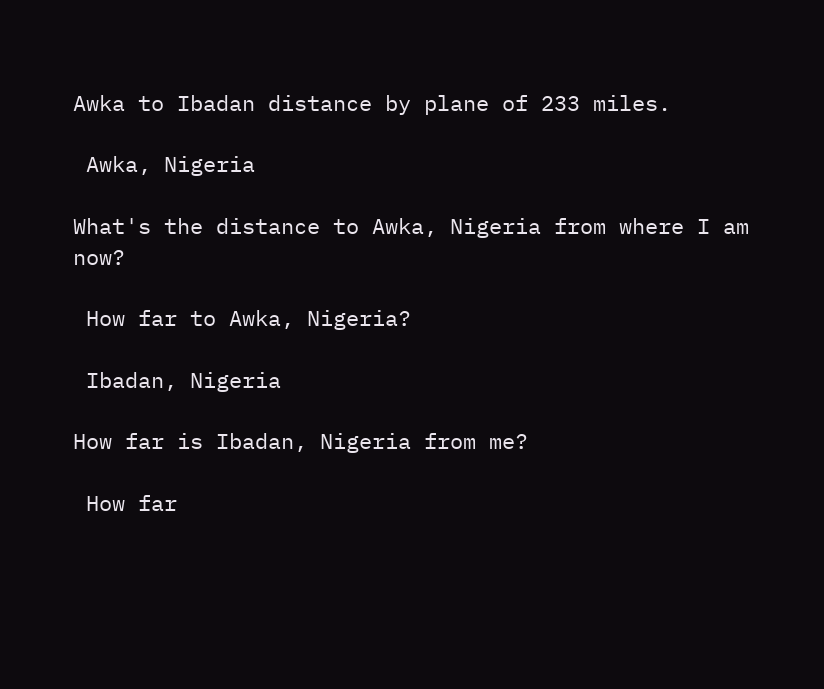Awka to Ibadan distance by plane of 233 miles.

 Awka, Nigeria

What's the distance to Awka, Nigeria from where I am now?

 How far to Awka, Nigeria?

 Ibadan, Nigeria

How far is Ibadan, Nigeria from me?

 How far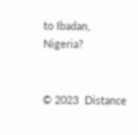to Ibadan, Nigeria?


© 2023  Distance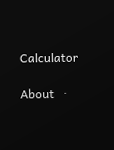Calculator

About   ·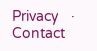Privacy   ·   Contact